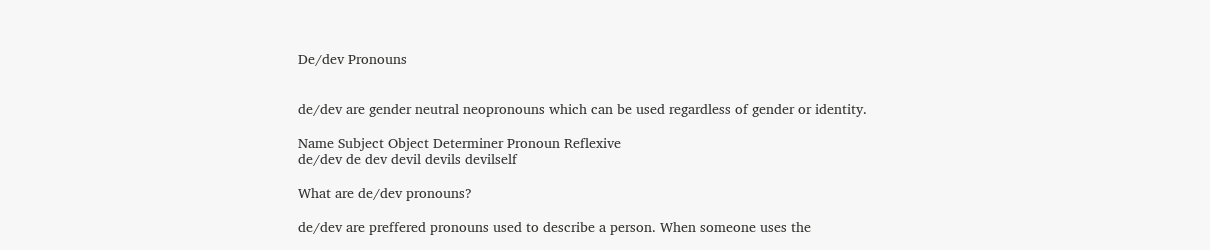De/dev Pronouns


de/dev are gender neutral neopronouns which can be used regardless of gender or identity.

Name Subject Object Determiner Pronoun Reflexive
de/dev de dev devil devils devilself

What are de/dev pronouns?

de/dev are preffered pronouns used to describe a person. When someone uses the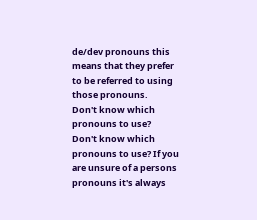de/dev pronouns this means that they prefer to be referred to using those pronouns.
Don't know which pronouns to use?
Don't know which pronouns to use? If you are unsure of a persons pronouns it's always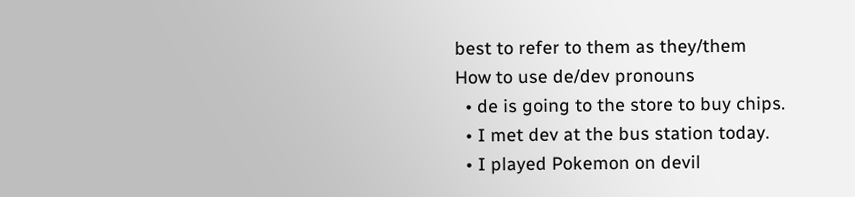best to refer to them as they/them
How to use de/dev pronouns
  • de is going to the store to buy chips.
  • I met dev at the bus station today.
  • I played Pokemon on devil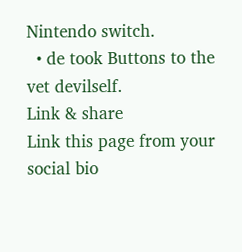Nintendo switch.
  • de took Buttons to the vet devilself.
Link & share
Link this page from your social bio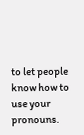to let people know how to use your pronouns.